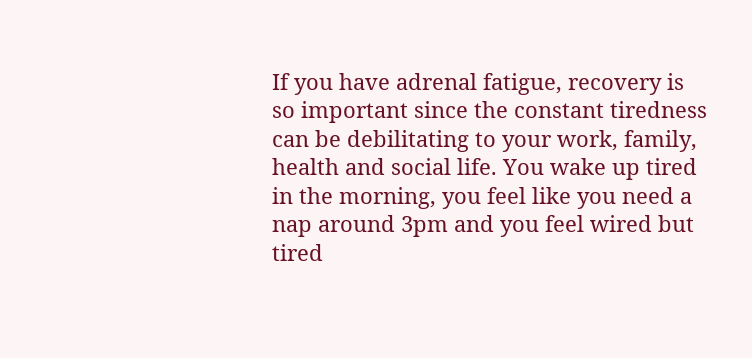If you have adrenal fatigue, recovery is so important since the constant tiredness can be debilitating to your work, family, health and social life. You wake up tired in the morning, you feel like you need a nap around 3pm and you feel wired but tired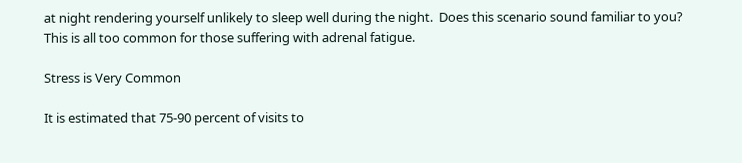at night rendering yourself unlikely to sleep well during the night.  Does this scenario sound familiar to you?  This is all too common for those suffering with adrenal fatigue.

Stress is Very Common

It is estimated that 75-90 percent of visits to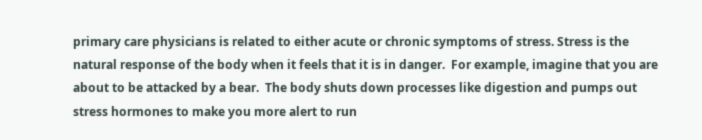primary care physicians is related to either acute or chronic symptoms of stress. Stress is the natural response of the body when it feels that it is in danger.  For example, imagine that you are about to be attacked by a bear.  The body shuts down processes like digestion and pumps out stress hormones to make you more alert to run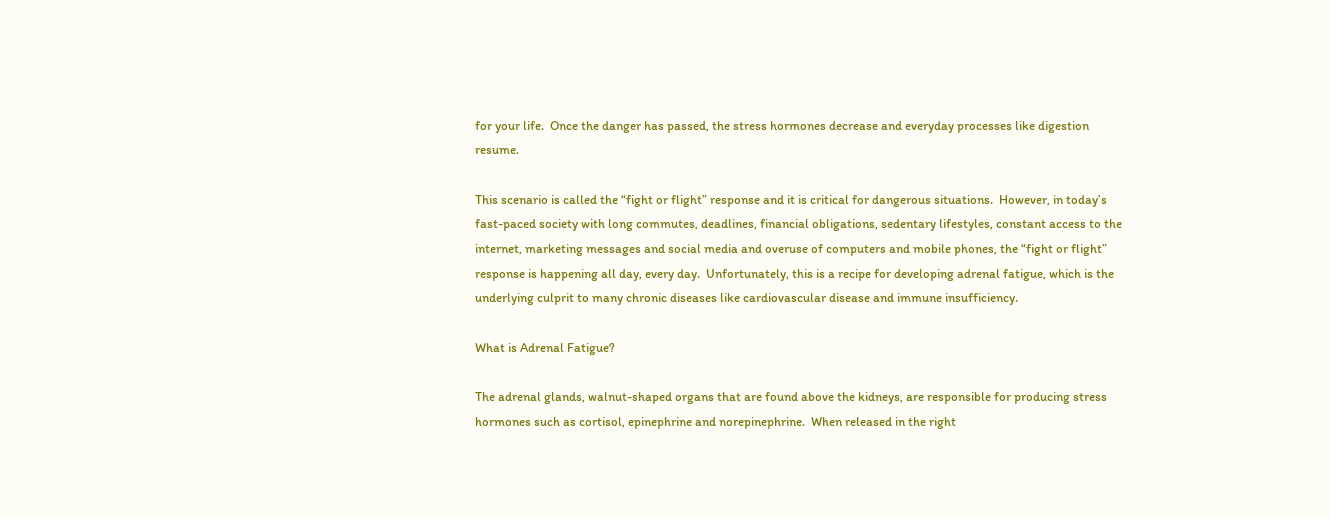for your life.  Once the danger has passed, the stress hormones decrease and everyday processes like digestion resume.

This scenario is called the “fight or flight” response and it is critical for dangerous situations.  However, in today’s fast-paced society with long commutes, deadlines, financial obligations, sedentary lifestyles, constant access to the internet, marketing messages and social media and overuse of computers and mobile phones, the “fight or flight” response is happening all day, every day.  Unfortunately, this is a recipe for developing adrenal fatigue, which is the underlying culprit to many chronic diseases like cardiovascular disease and immune insufficiency.

What is Adrenal Fatigue?

The adrenal glands, walnut-shaped organs that are found above the kidneys, are responsible for producing stress hormones such as cortisol, epinephrine and norepinephrine.  When released in the right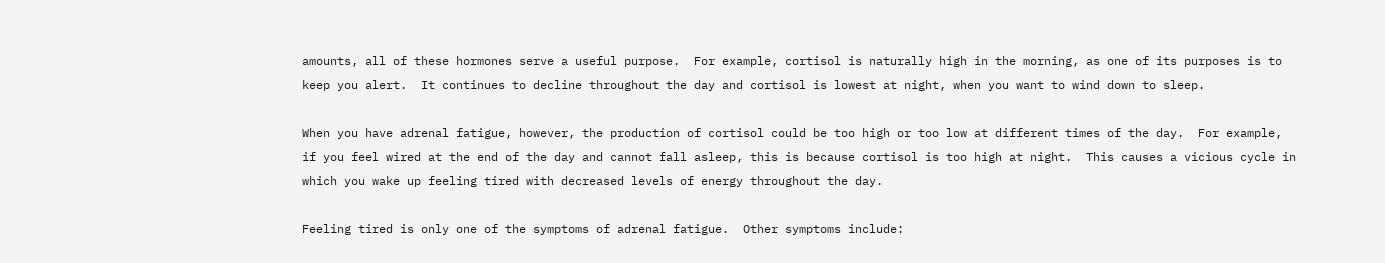amounts, all of these hormones serve a useful purpose.  For example, cortisol is naturally high in the morning, as one of its purposes is to keep you alert.  It continues to decline throughout the day and cortisol is lowest at night, when you want to wind down to sleep.

When you have adrenal fatigue, however, the production of cortisol could be too high or too low at different times of the day.  For example, if you feel wired at the end of the day and cannot fall asleep, this is because cortisol is too high at night.  This causes a vicious cycle in which you wake up feeling tired with decreased levels of energy throughout the day.

Feeling tired is only one of the symptoms of adrenal fatigue.  Other symptoms include: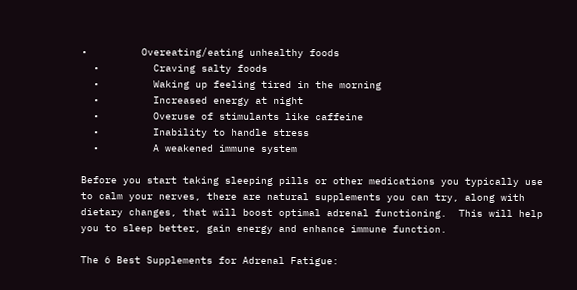•         Overeating/eating unhealthy foods
  •         Craving salty foods
  •         Waking up feeling tired in the morning
  •         Increased energy at night
  •         Overuse of stimulants like caffeine
  •         Inability to handle stress
  •         A weakened immune system

Before you start taking sleeping pills or other medications you typically use to calm your nerves, there are natural supplements you can try, along with dietary changes, that will boost optimal adrenal functioning.  This will help you to sleep better, gain energy and enhance immune function.

The 6 Best Supplements for Adrenal Fatigue: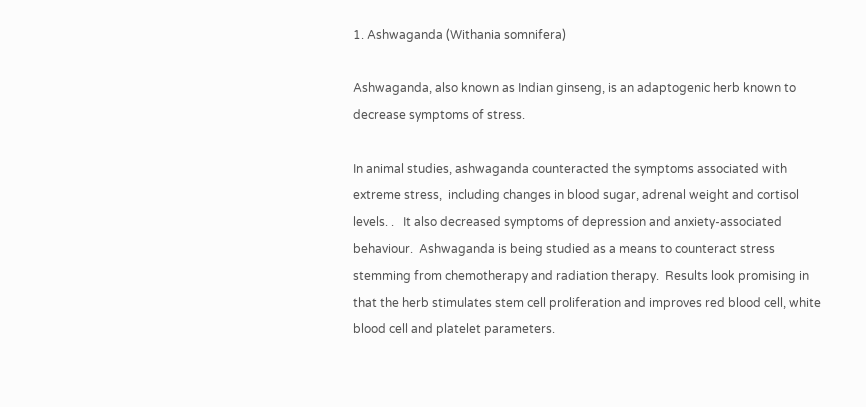1. Ashwaganda (Withania somnifera)

Ashwaganda, also known as Indian ginseng, is an adaptogenic herb known to decrease symptoms of stress.

In animal studies, ashwaganda counteracted the symptoms associated with extreme stress,  including changes in blood sugar, adrenal weight and cortisol levels. .   It also decreased symptoms of depression and anxiety-associated behaviour.  Ashwaganda is being studied as a means to counteract stress stemming from chemotherapy and radiation therapy.  Results look promising in that the herb stimulates stem cell proliferation and improves red blood cell, white blood cell and platelet parameters.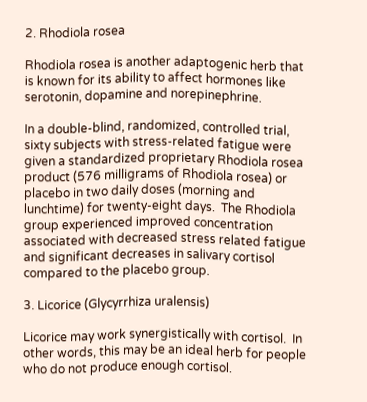2. Rhodiola rosea

Rhodiola rosea is another adaptogenic herb that is known for its ability to affect hormones like serotonin, dopamine and norepinephrine.

In a double-blind, randomized, controlled trial, sixty subjects with stress-related fatigue were given a standardized proprietary Rhodiola rosea product (576 milligrams of Rhodiola rosea) or placebo in two daily doses (morning and lunchtime) for twenty-eight days.  The Rhodiola group experienced improved concentration associated with decreased stress related fatigue and significant decreases in salivary cortisol compared to the placebo group.

3. Licorice (Glycyrrhiza uralensis)

Licorice may work synergistically with cortisol.  In other words, this may be an ideal herb for people who do not produce enough cortisol.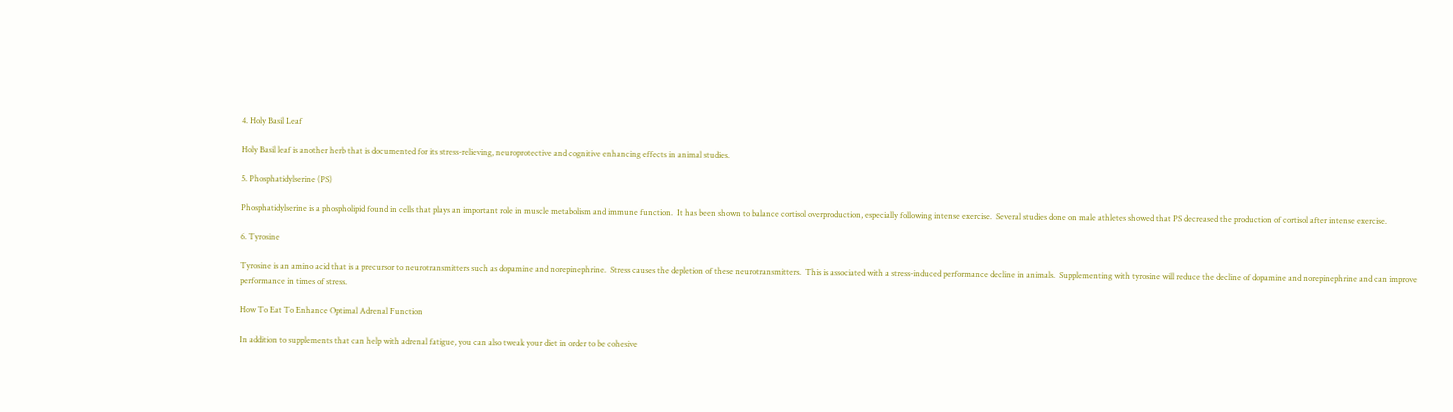4. Holy Basil Leaf

Holy Basil leaf is another herb that is documented for its stress-relieving, neuroprotective and cognitive enhancing effects in animal studies.

5. Phosphatidylserine (PS)

Phosphatidylserine is a phospholipid found in cells that plays an important role in muscle metabolism and immune function.  It has been shown to balance cortisol overproduction, especially following intense exercise.  Several studies done on male athletes showed that PS decreased the production of cortisol after intense exercise.

6. Tyrosine

Tyrosine is an amino acid that is a precursor to neurotransmitters such as dopamine and norepinephrine.  Stress causes the depletion of these neurotransmitters.  This is associated with a stress-induced performance decline in animals.  Supplementing with tyrosine will reduce the decline of dopamine and norepinephrine and can improve performance in times of stress.

How To Eat To Enhance Optimal Adrenal Function

In addition to supplements that can help with adrenal fatigue, you can also tweak your diet in order to be cohesive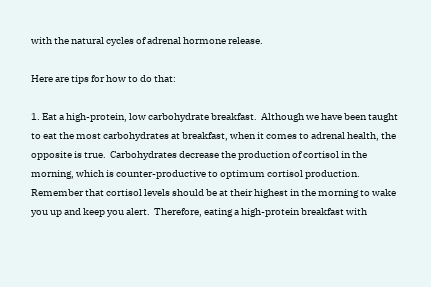with the natural cycles of adrenal hormone release.

Here are tips for how to do that:

1. Eat a high-protein, low carbohydrate breakfast.  Although we have been taught to eat the most carbohydrates at breakfast, when it comes to adrenal health, the opposite is true.  Carbohydrates decrease the production of cortisol in the morning, which is counter-productive to optimum cortisol production.  Remember that cortisol levels should be at their highest in the morning to wake you up and keep you alert.  Therefore, eating a high-protein breakfast with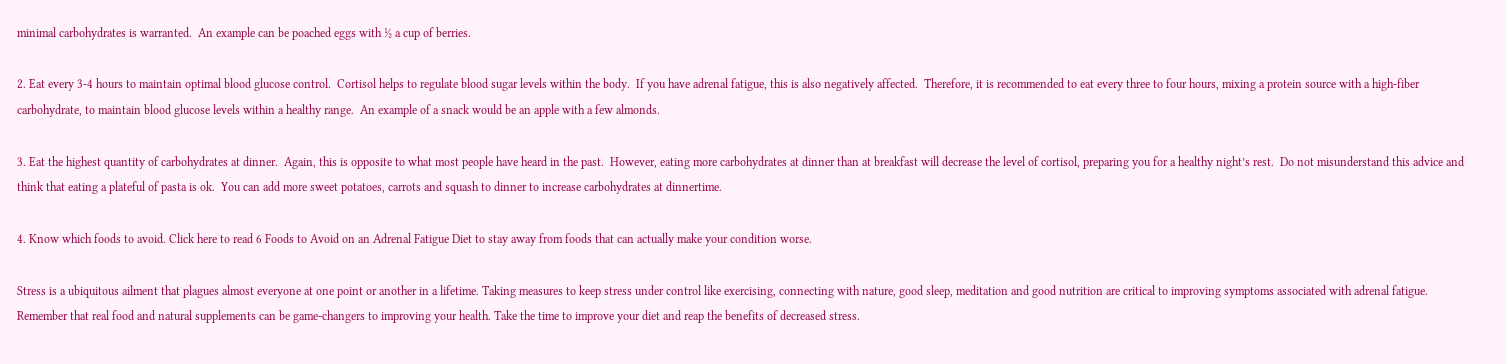minimal carbohydrates is warranted.  An example can be poached eggs with ½ a cup of berries.

2. Eat every 3-4 hours to maintain optimal blood glucose control.  Cortisol helps to regulate blood sugar levels within the body.  If you have adrenal fatigue, this is also negatively affected.  Therefore, it is recommended to eat every three to four hours, mixing a protein source with a high-fiber carbohydrate, to maintain blood glucose levels within a healthy range.  An example of a snack would be an apple with a few almonds.

3. Eat the highest quantity of carbohydrates at dinner.  Again, this is opposite to what most people have heard in the past.  However, eating more carbohydrates at dinner than at breakfast will decrease the level of cortisol, preparing you for a healthy night’s rest.  Do not misunderstand this advice and think that eating a plateful of pasta is ok.  You can add more sweet potatoes, carrots and squash to dinner to increase carbohydrates at dinnertime.

4. Know which foods to avoid. Click here to read 6 Foods to Avoid on an Adrenal Fatigue Diet to stay away from foods that can actually make your condition worse.

Stress is a ubiquitous ailment that plagues almost everyone at one point or another in a lifetime. Taking measures to keep stress under control like exercising, connecting with nature, good sleep, meditation and good nutrition are critical to improving symptoms associated with adrenal fatigue. Remember that real food and natural supplements can be game-changers to improving your health. Take the time to improve your diet and reap the benefits of decreased stress.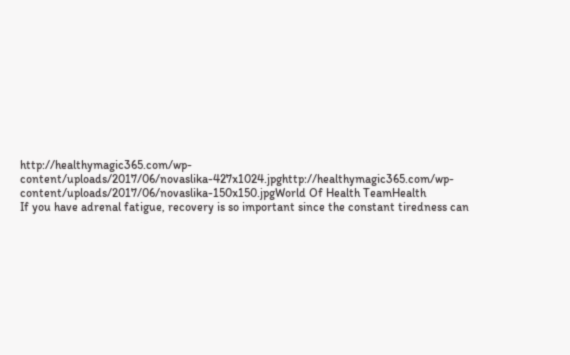http://healthymagic365.com/wp-content/uploads/2017/06/novaslika-427x1024.jpghttp://healthymagic365.com/wp-content/uploads/2017/06/novaslika-150x150.jpgWorld Of Health TeamHealth
If you have adrenal fatigue, recovery is so important since the constant tiredness can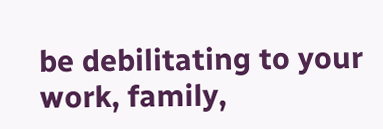be debilitating to your work, family,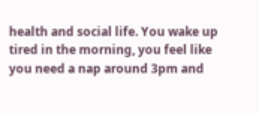health and social life. You wake up tired in the morning, you feel like you need a nap around 3pm and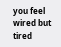you feel wired but tired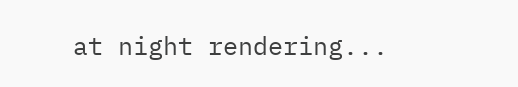at night rendering...